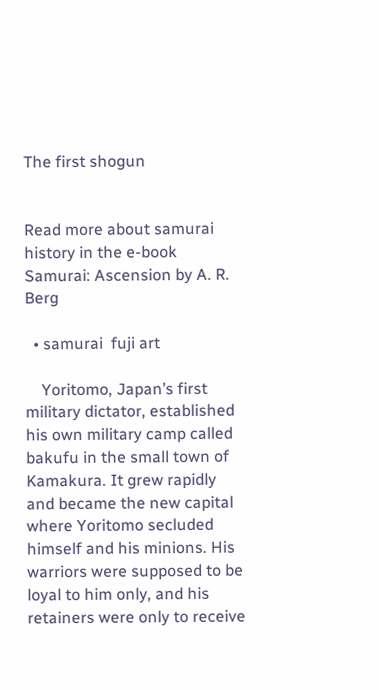The first shogun


Read more about samurai history in the e-book Samurai: Ascension by A. R. Berg

  • samurai  fuji art

    Yoritomo, Japan’s first military dictator, established his own military camp called bakufu in the small town of Kamakura. It grew rapidly and became the new capital where Yoritomo secluded himself and his minions. His warriors were supposed to be loyal to him only, and his retainers were only to receive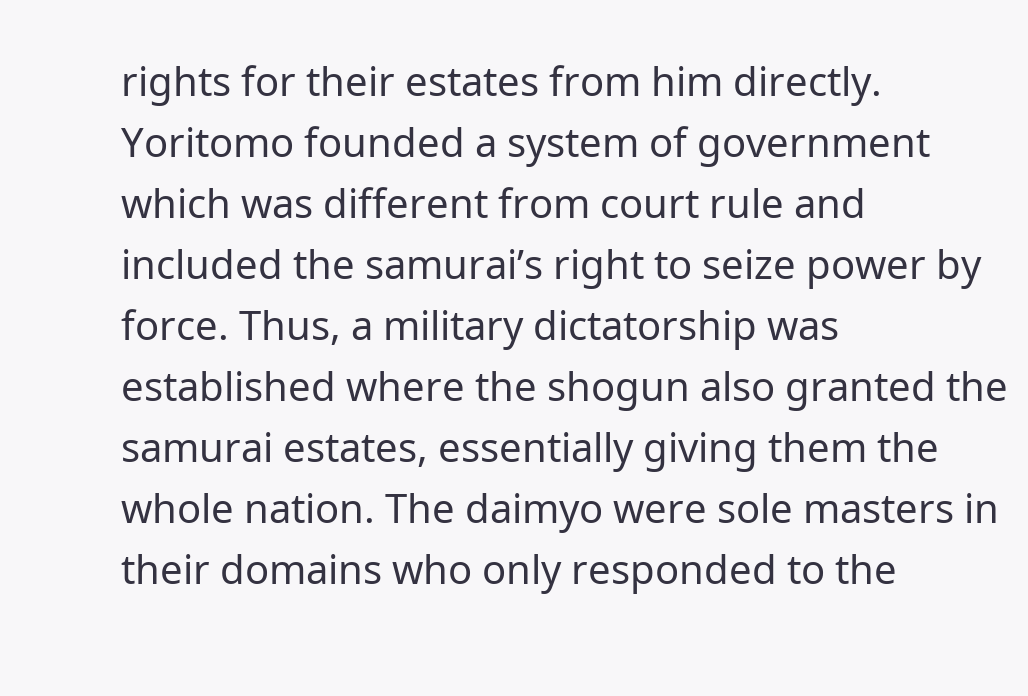rights for their estates from him directly. Yoritomo founded a system of government which was different from court rule and included the samurai’s right to seize power by force. Thus, a military dictatorship was established where the shogun also granted the samurai estates, essentially giving them the whole nation. The daimyo were sole masters in their domains who only responded to the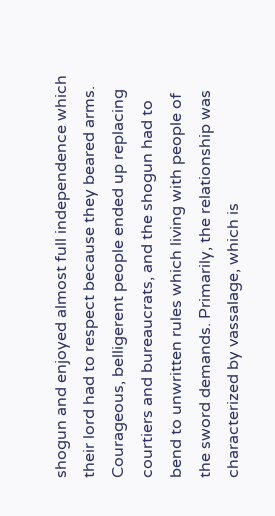shogun and enjoyed almost full independence which their lord had to respect because they beared arms. Courageous, belligerent people ended up replacing courtiers and bureaucrats, and the shogun had to bend to unwritten rules which living with people of the sword demands. Primarily, the relationship was characterized by vassalage, which is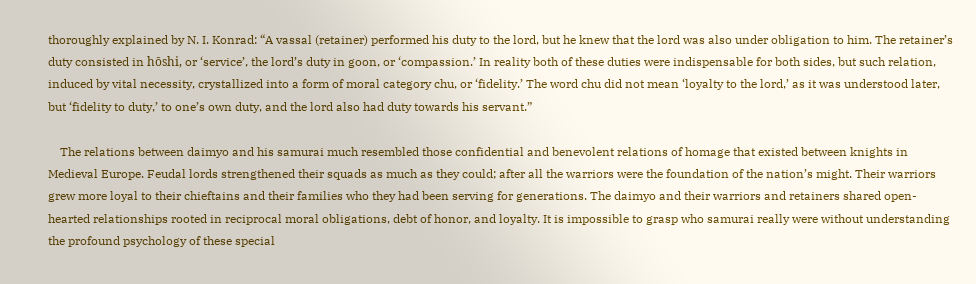thoroughly explained by N. I. Konrad: “A vassal (retainer) performed his duty to the lord, but he knew that the lord was also under obligation to him. The retainer’s duty consisted in hōshi, or ‘service’, the lord’s duty in goon, or ‘compassion.’ In reality both of these duties were indispensable for both sides, but such relation, induced by vital necessity, crystallized into a form of moral category chu, or ‘fidelity.’ The word chu did not mean ‘loyalty to the lord,’ as it was understood later, but ‘fidelity to duty,’ to one’s own duty, and the lord also had duty towards his servant.”

    The relations between daimyo and his samurai much resembled those confidential and benevolent relations of homage that existed between knights in Medieval Europe. Feudal lords strengthened their squads as much as they could; after all the warriors were the foundation of the nation’s might. Their warriors grew more loyal to their chieftains and their families who they had been serving for generations. The daimyo and their warriors and retainers shared open-hearted relationships rooted in reciprocal moral obligations, debt of honor, and loyalty. It is impossible to grasp who samurai really were without understanding the profound psychology of these special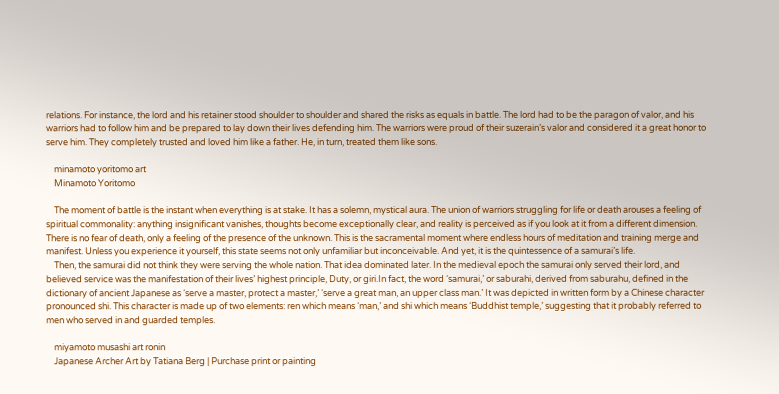relations. For instance, the lord and his retainer stood shoulder to shoulder and shared the risks as equals in battle. The lord had to be the paragon of valor, and his warriors had to follow him and be prepared to lay down their lives defending him. The warriors were proud of their suzerain’s valor and considered it a great honor to serve him. They completely trusted and loved him like a father. He, in turn, treated them like sons.

    minamoto yoritomo art
    Minamoto Yoritomo

    The moment of battle is the instant when everything is at stake. It has a solemn, mystical aura. The union of warriors struggling for life or death arouses a feeling of spiritual commonality: anything insignificant vanishes, thoughts become exceptionally clear, and reality is perceived as if you look at it from a different dimension. There is no fear of death, only a feeling of the presence of the unknown. This is the sacramental moment where endless hours of meditation and training merge and manifest. Unless you experience it yourself, this state seems not only unfamiliar but inconceivable. And yet, it is the quintessence of a samurai’s life.
    Then, the samurai did not think they were serving the whole nation. That idea dominated later. In the medieval epoch the samurai only served their lord, and believed service was the manifestation of their lives’ highest principle, Duty, or giri.In fact, the word ‘samurai,’ or saburahi, derived from saburahu, defined in the dictionary of ancient Japanese as ‘serve a master, protect a master,’ ‘serve a great man, an upper class man.’ It was depicted in written form by a Chinese character pronounced shi. This character is made up of two elements: ren which means ‘man,’ and shi which means ‘Buddhist temple,’ suggesting that it probably referred to men who served in and guarded temples.

    miyamoto musashi art ronin
    Japanese Archer Art by Tatiana Berg | Purchase print or painting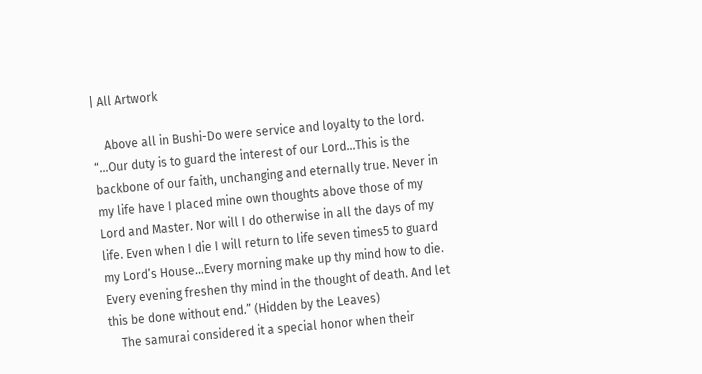| All Artwork

    Above all in Bushi-Do were service and loyalty to the lord. “…Our duty is to guard the interest of our Lord…This is the backbone of our faith, unchanging and eternally true. Never in my life have I placed mine own thoughts above those of my Lord and Master. Nor will I do otherwise in all the days of my life. Even when I die I will return to life seven times5 to guard my Lord’s House…Every morning make up thy mind how to die. Every evening freshen thy mind in the thought of death. And let this be done without end.” (Hidden by the Leaves)
    The samurai considered it a special honor when their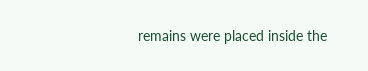remains were placed inside the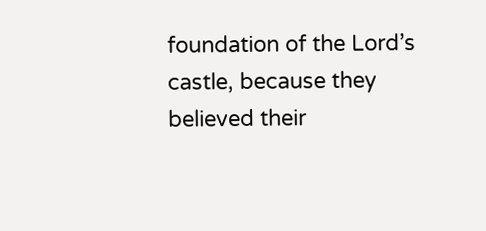foundation of the Lord’s castle, because they believed their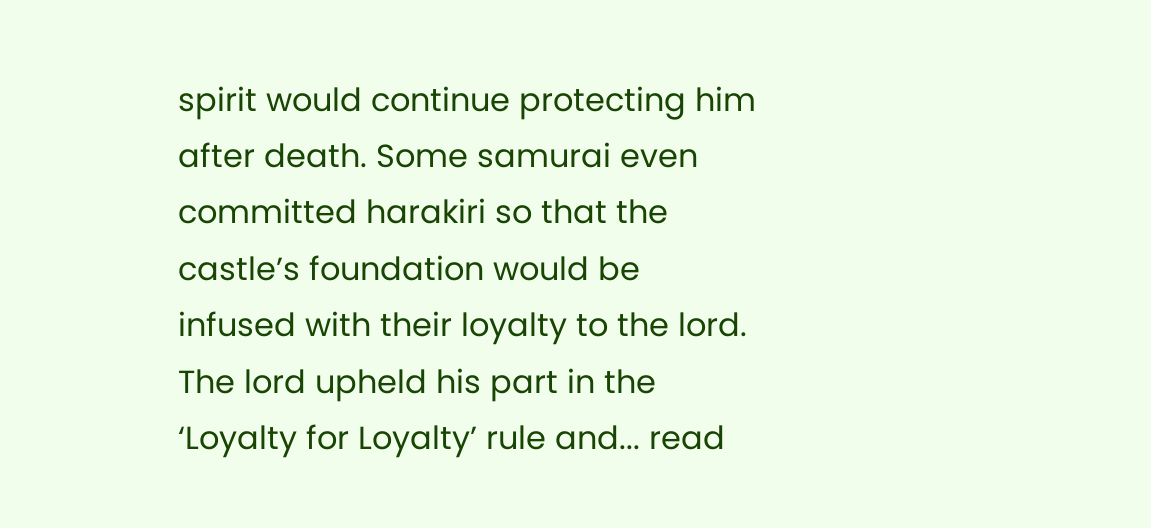spirit would continue protecting him after death. Some samurai even committed harakiri so that the castle’s foundation would be infused with their loyalty to the lord. The lord upheld his part in the ‘Loyalty for Loyalty’ rule and... read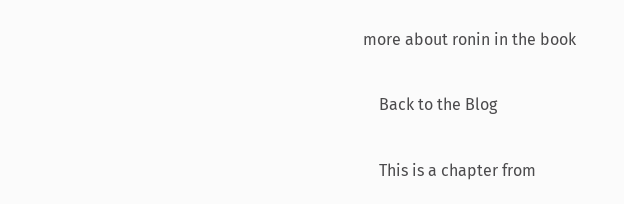more about ronin in the book

    Back to the Blog

    This is a chapter from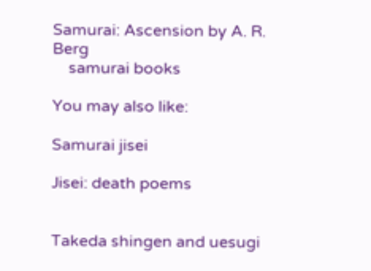Samurai: Ascension by A. R. Berg
    samurai books

You may also like:

Samurai jisei

Jisei: death poems


Takeda shingen and uesugi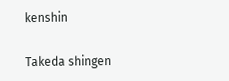kenshin

Takeda shingen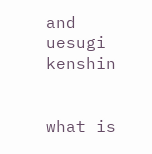and uesugi kenshin


what is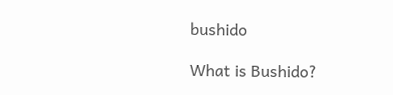bushido

What is Bushido?